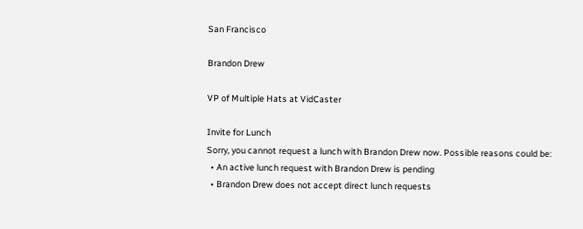San Francisco

Brandon Drew

VP of Multiple Hats at VidCaster

Invite for Lunch
Sorry, you cannot request a lunch with Brandon Drew now. Possible reasons could be:
  • An active lunch request with Brandon Drew is pending
  • Brandon Drew does not accept direct lunch requests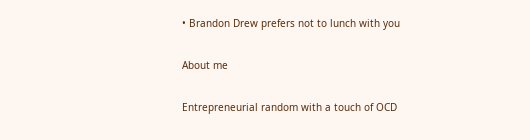• Brandon Drew prefers not to lunch with you

About me

Entrepreneurial random with a touch of OCD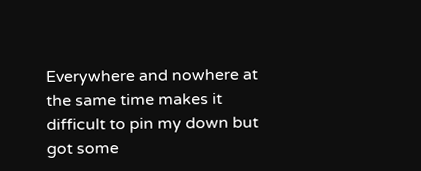Everywhere and nowhere at the same time makes it difficult to pin my down but got some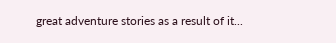great adventure stories as a result of it...